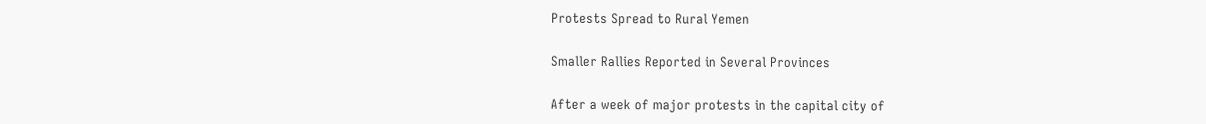Protests Spread to Rural Yemen

Smaller Rallies Reported in Several Provinces

After a week of major protests in the capital city of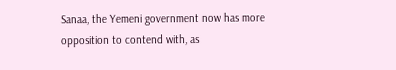Sanaa, the Yemeni government now has more opposition to contend with, as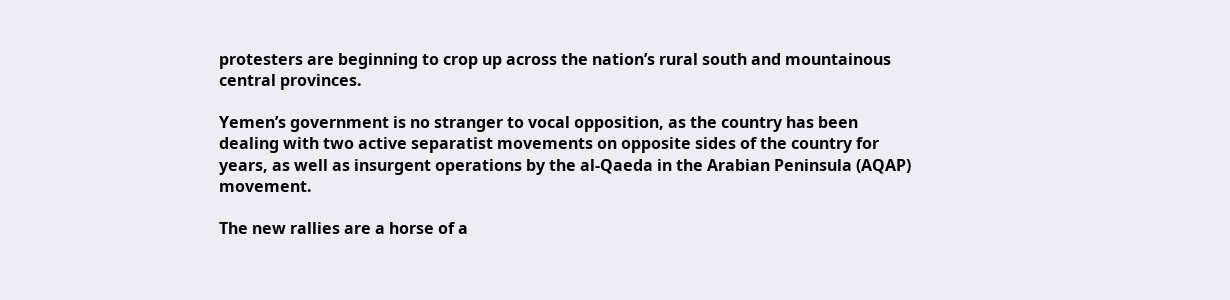protesters are beginning to crop up across the nation’s rural south and mountainous central provinces.

Yemen’s government is no stranger to vocal opposition, as the country has been dealing with two active separatist movements on opposite sides of the country for years, as well as insurgent operations by the al-Qaeda in the Arabian Peninsula (AQAP) movement.

The new rallies are a horse of a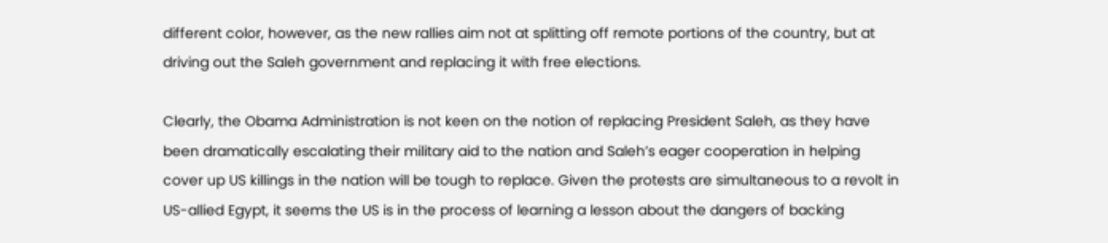different color, however, as the new rallies aim not at splitting off remote portions of the country, but at driving out the Saleh government and replacing it with free elections.

Clearly, the Obama Administration is not keen on the notion of replacing President Saleh, as they have been dramatically escalating their military aid to the nation and Saleh’s eager cooperation in helping cover up US killings in the nation will be tough to replace. Given the protests are simultaneous to a revolt in US-allied Egypt, it seems the US is in the process of learning a lesson about the dangers of backing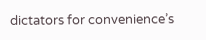dictators for convenience’s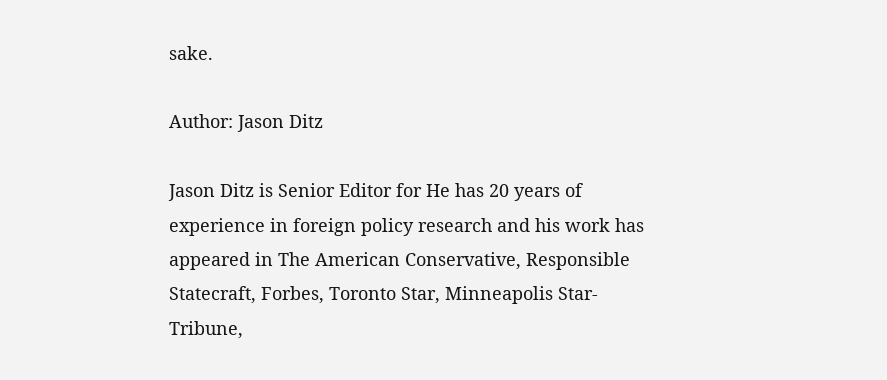sake.

Author: Jason Ditz

Jason Ditz is Senior Editor for He has 20 years of experience in foreign policy research and his work has appeared in The American Conservative, Responsible Statecraft, Forbes, Toronto Star, Minneapolis Star-Tribune,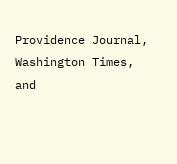Providence Journal, Washington Times, and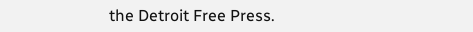the Detroit Free Press.